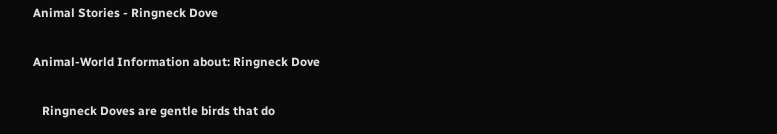Animal Stories - Ringneck Dove

Animal-World Information about: Ringneck Dove

   Ringneck Doves are gentle birds that do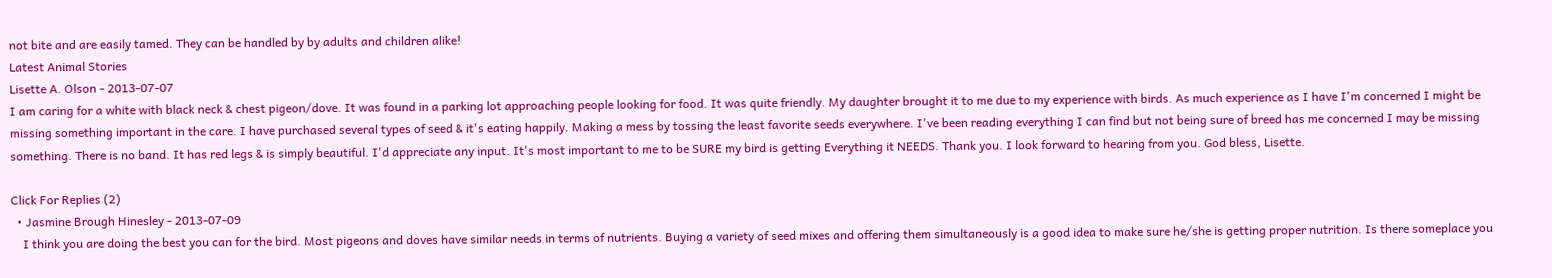not bite and are easily tamed. They can be handled by by adults and children alike!
Latest Animal Stories
Lisette A. Olson - 2013-07-07
I am caring for a white with black neck & chest pigeon/dove. It was found in a parking lot approaching people looking for food. It was quite friendly. My daughter brought it to me due to my experience with birds. As much experience as I have I'm concerned I might be missing something important in the care. I have purchased several types of seed & it's eating happily. Making a mess by tossing the least favorite seeds everywhere. I've been reading everything I can find but not being sure of breed has me concerned I may be missing something. There is no band. It has red legs & is simply beautiful. I'd appreciate any input. It's most important to me to be SURE my bird is getting Everything it NEEDS. Thank you. I look forward to hearing from you. God bless, Lisette.

Click For Replies (2)
  • Jasmine Brough Hinesley - 2013-07-09
    I think you are doing the best you can for the bird. Most pigeons and doves have similar needs in terms of nutrients. Buying a variety of seed mixes and offering them simultaneously is a good idea to make sure he/she is getting proper nutrition. Is there someplace you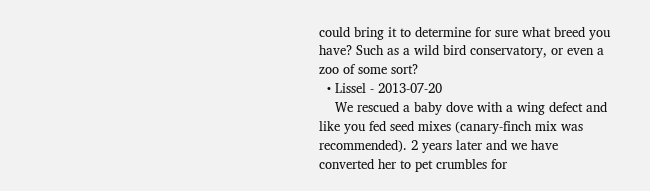could bring it to determine for sure what breed you have? Such as a wild bird conservatory, or even a zoo of some sort?
  • Lissel - 2013-07-20
    We rescued a baby dove with a wing defect and like you fed seed mixes (canary-finch mix was recommended). 2 years later and we have converted her to pet crumbles for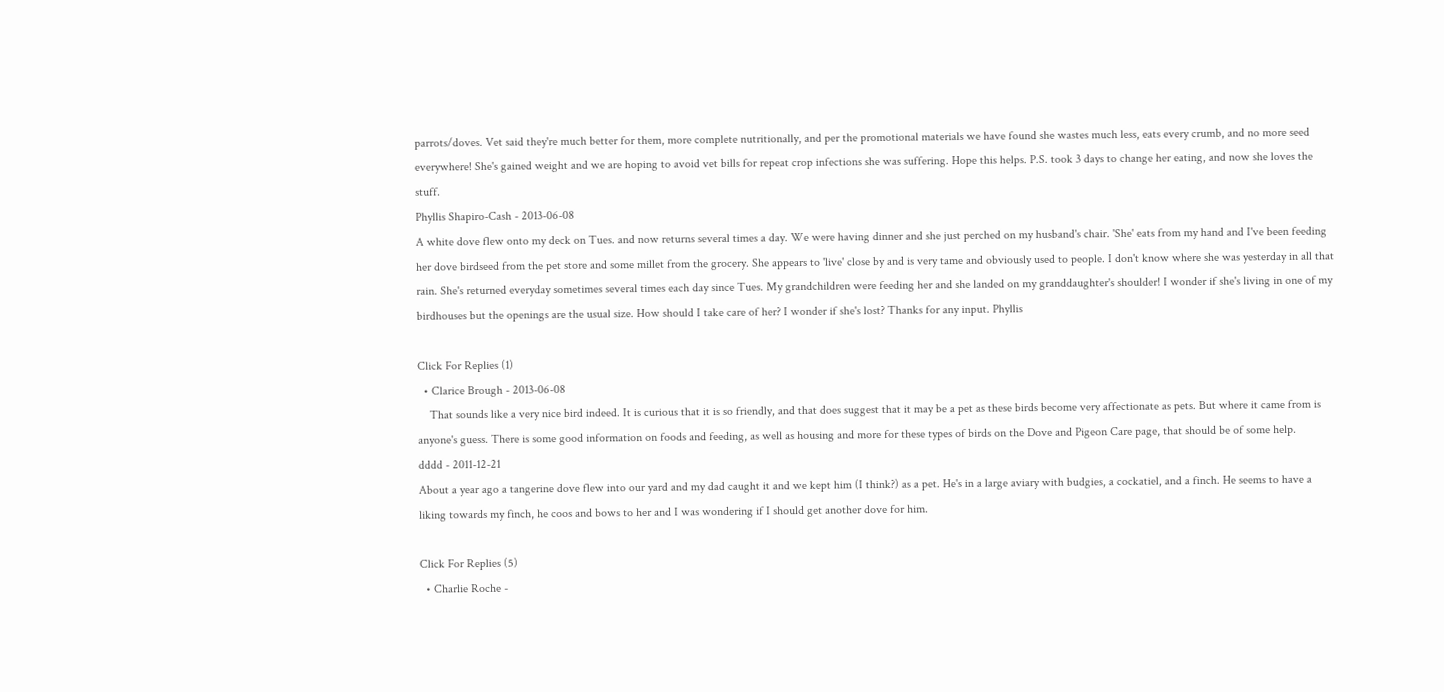parrots/doves. Vet said they're much better for them, more complete nutritionally, and per the promotional materials we have found she wastes much less, eats every crumb, and no more seed everywhere! She's gained weight and we are hoping to avoid vet bills for repeat crop infections she was suffering. Hope this helps. P.S. took 3 days to change her eating, and now she loves the stuff.
Phyllis Shapiro-Cash - 2013-06-08
A white dove flew onto my deck on Tues. and now returns several times a day. We were having dinner and she just perched on my husband's chair. 'She' eats from my hand and I've been feeding her dove birdseed from the pet store and some millet from the grocery. She appears to 'live' close by and is very tame and obviously used to people. I don't know where she was yesterday in all that rain. She's returned everyday sometimes several times each day since Tues. My grandchildren were feeding her and she landed on my granddaughter's shoulder! I wonder if she's living in one of my birdhouses but the openings are the usual size. How should I take care of her? I wonder if she's lost? Thanks for any input. Phyllis

Click For Replies (1)
  • Clarice Brough - 2013-06-08
    That sounds like a very nice bird indeed. It is curious that it is so friendly, and that does suggest that it may be a pet as these birds become very affectionate as pets. But where it came from is anyone's guess. There is some good information on foods and feeding, as well as housing and more for these types of birds on the Dove and Pigeon Care page, that should be of some help.
dddd - 2011-12-21
About a year ago a tangerine dove flew into our yard and my dad caught it and we kept him (I think?) as a pet. He's in a large aviary with budgies, a cockatiel, and a finch. He seems to have a liking towards my finch, he coos and bows to her and I was wondering if I should get another dove for him.

Click For Replies (5)
  • Charlie Roche -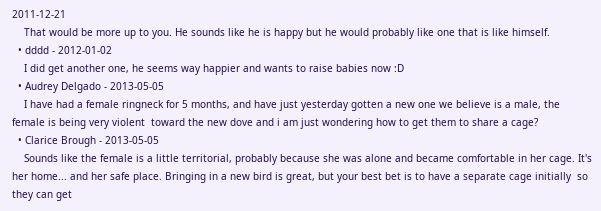2011-12-21
    That would be more up to you. He sounds like he is happy but he would probably like one that is like himself.
  • dddd - 2012-01-02
    I did get another one, he seems way happier and wants to raise babies now :D
  • Audrey Delgado - 2013-05-05
    I have had a female ringneck for 5 months, and have just yesterday gotten a new one we believe is a male, the female is being very violent  toward the new dove and i am just wondering how to get them to share a cage?
  • Clarice Brough - 2013-05-05
    Sounds like the female is a little territorial, probably because she was alone and became comfortable in her cage. It's her home... and her safe place. Bringing in a new bird is great, but your best bet is to have a separate cage initially  so they can get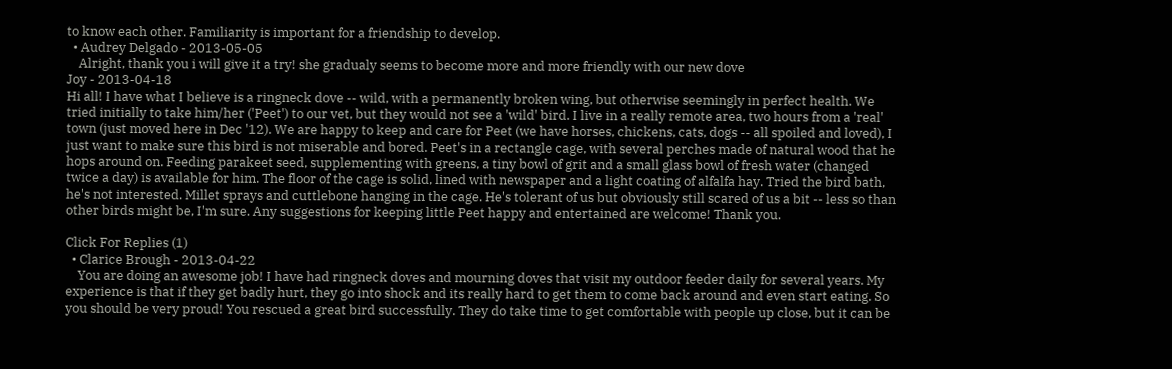to know each other. Familiarity is important for a friendship to develop.
  • Audrey Delgado - 2013-05-05
    Alright, thank you i will give it a try! she gradualy seems to become more and more friendly with our new dove
Joy - 2013-04-18
Hi all! I have what I believe is a ringneck dove -- wild, with a permanently broken wing, but otherwise seemingly in perfect health. We tried initially to take him/her ('Peet') to our vet, but they would not see a 'wild' bird. I live in a really remote area, two hours from a 'real' town (just moved here in Dec '12). We are happy to keep and care for Peet (we have horses, chickens, cats, dogs -- all spoiled and loved), I just want to make sure this bird is not miserable and bored. Peet's in a rectangle cage, with several perches made of natural wood that he hops around on. Feeding parakeet seed, supplementing with greens, a tiny bowl of grit and a small glass bowl of fresh water (changed twice a day) is available for him. The floor of the cage is solid, lined with newspaper and a light coating of alfalfa hay. Tried the bird bath, he's not interested. Millet sprays and cuttlebone hanging in the cage. He's tolerant of us but obviously still scared of us a bit -- less so than other birds might be, I'm sure. Any suggestions for keeping little Peet happy and entertained are welcome! Thank you.

Click For Replies (1)
  • Clarice Brough - 2013-04-22
    You are doing an awesome job! I have had ringneck doves and mourning doves that visit my outdoor feeder daily for several years. My experience is that if they get badly hurt, they go into shock and its really hard to get them to come back around and even start eating. So you should be very proud! You rescued a great bird successfully. They do take time to get comfortable with people up close, but it can be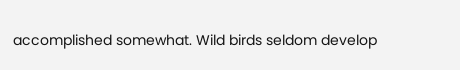accomplished somewhat. Wild birds seldom develop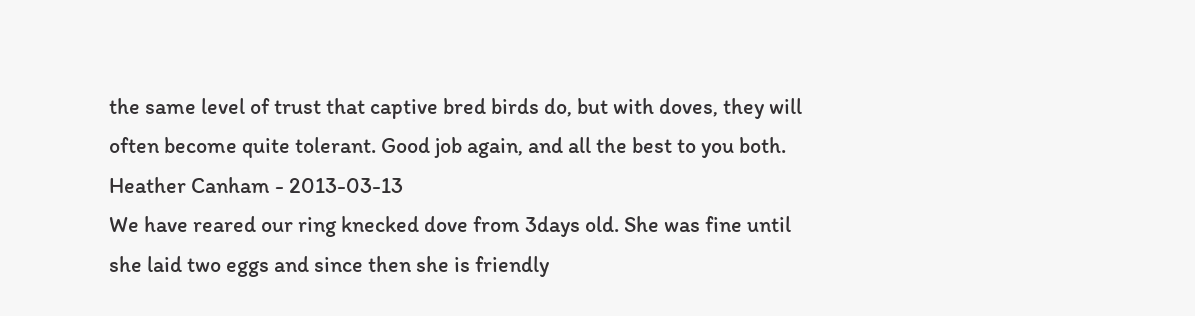the same level of trust that captive bred birds do, but with doves, they will often become quite tolerant. Good job again, and all the best to you both.
Heather Canham - 2013-03-13
We have reared our ring knecked dove from 3days old. She was fine until she laid two eggs and since then she is friendly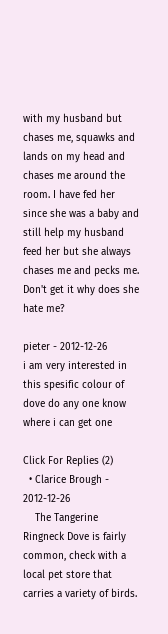with my husband but chases me, squawks and lands on my head and chases me around the room. I have fed her since she was a baby and still help my husband feed her but she always chases me and pecks me. Don't get it why does she hate me?

pieter - 2012-12-26
i am very interested in this spesific colour of dove do any one know where i can get one

Click For Replies (2)
  • Clarice Brough - 2012-12-26
    The Tangerine Ringneck Dove is fairly common, check with a local pet store that carries a variety of birds.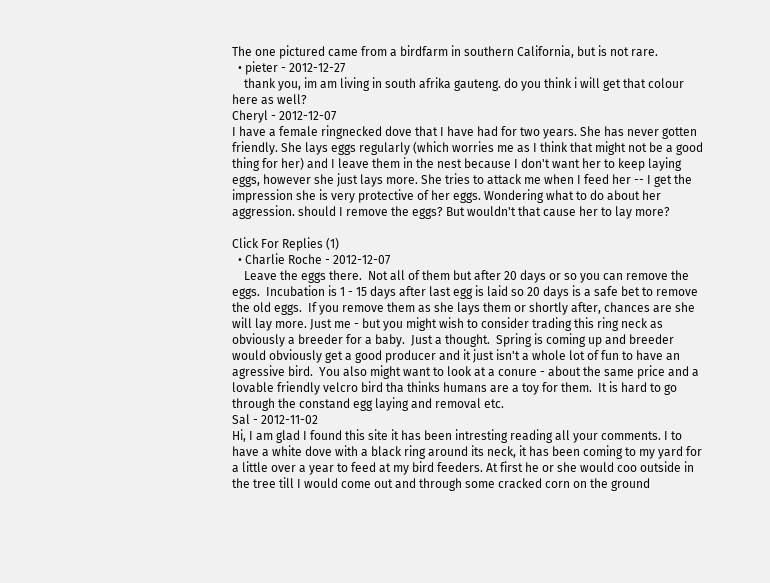The one pictured came from a birdfarm in southern California, but is not rare.
  • pieter - 2012-12-27
    thank you, im am living in south afrika gauteng. do you think i will get that colour here as well?
Cheryl - 2012-12-07
I have a female ringnecked dove that I have had for two years. She has never gotten friendly. She lays eggs regularly (which worries me as I think that might not be a good thing for her) and I leave them in the nest because I don't want her to keep laying eggs, however she just lays more. She tries to attack me when I feed her -- I get the impression she is very protective of her eggs. Wondering what to do about her aggression. should I remove the eggs? But wouldn't that cause her to lay more?

Click For Replies (1)
  • Charlie Roche - 2012-12-07
    Leave the eggs there.  Not all of them but after 20 days or so you can remove the eggs.  Incubation is 1 - 15 days after last egg is laid so 20 days is a safe bet to remove the old eggs.  If you remove them as she lays them or shortly after, chances are she will lay more. Just me - but you might wish to consider trading this ring neck as obviously a breeder for a baby.  Just a thought.  Spring is coming up and breeder would obviously get a good producer and it just isn't a whole lot of fun to have an agressive bird.  You also might want to look at a conure - about the same price and a lovable friendly velcro bird tha thinks humans are a toy for them.  It is hard to go through the constand egg laying and removal etc.
Sal - 2012-11-02
Hi, I am glad I found this site it has been intresting reading all your comments. I to have a white dove with a black ring around its neck, it has been coming to my yard for a little over a year to feed at my bird feeders. At first he or she would coo outside in the tree till I would come out and through some cracked corn on the ground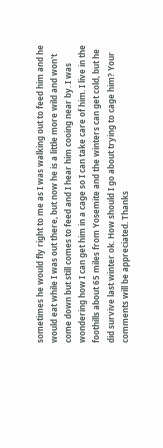sometimes he would fly right to me as I was walking out to feed him and he would eat while I was out there, but now he is a little more wild and won't come down but still comes to feed and I hear him cooing near by. I was wondering how I can get him in a cage so I can take care of him. I live in the foothills about 65 miles from Yosemite and the winters can get cold, but he did survive last winter ok. How should I go about trying to cage him? Your comments will be appreciated. Thanks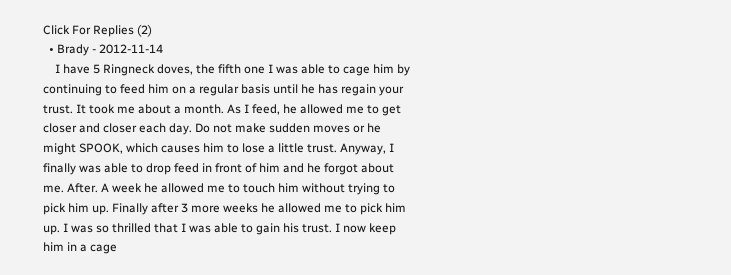Click For Replies (2)
  • Brady - 2012-11-14
    I have 5 Ringneck doves, the fifth one I was able to cage him by continuing to feed him on a regular basis until he has regain your trust. It took me about a month. As I feed, he allowed me to get closer and closer each day. Do not make sudden moves or he might SPOOK, which causes him to lose a little trust. Anyway, I finally was able to drop feed in front of him and he forgot about me. After. A week he allowed me to touch him without trying to pick him up. Finally after 3 more weeks he allowed me to pick him up. I was so thrilled that I was able to gain his trust. I now keep him in a cage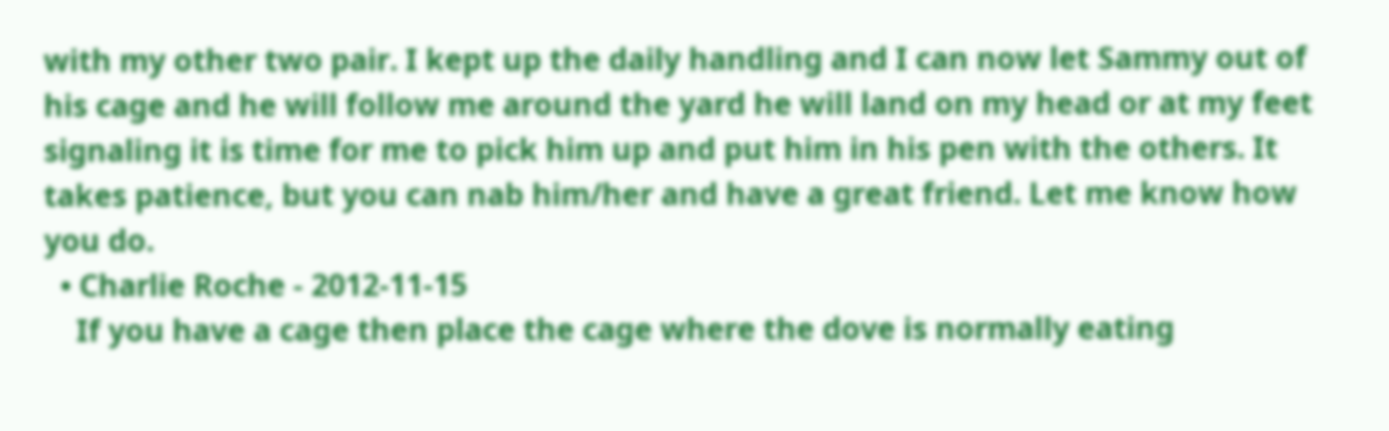with my other two pair. I kept up the daily handling and I can now let Sammy out of his cage and he will follow me around the yard he will land on my head or at my feet signaling it is time for me to pick him up and put him in his pen with the others. It takes patience, but you can nab him/her and have a great friend. Let me know how you do.
  • Charlie Roche - 2012-11-15
    If you have a cage then place the cage where the dove is normally eating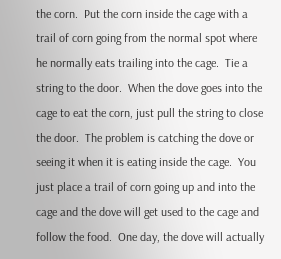the corn.  Put the corn inside the cage with a trail of corn going from the normal spot where he normally eats trailing into the cage.  Tie a string to the door.  When the dove goes into the cage to eat the corn, just pull the string to close the door.  The problem is catching the dove or seeing it when it is eating inside the cage.  You just place a trail of corn going up and into the cage and the dove will get used to the cage and follow the food.  One day, the dove will actually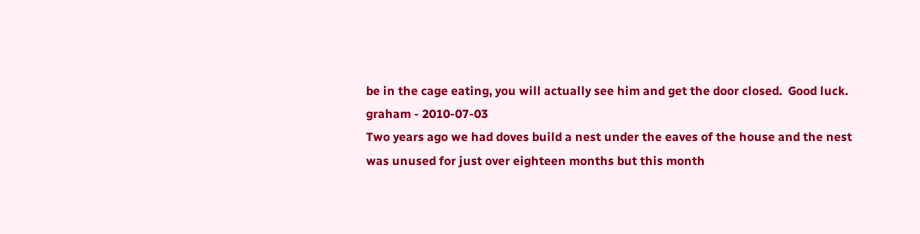be in the cage eating, you will actually see him and get the door closed.  Good luck.
graham - 2010-07-03
Two years ago we had doves build a nest under the eaves of the house and the nest was unused for just over eighteen months but this month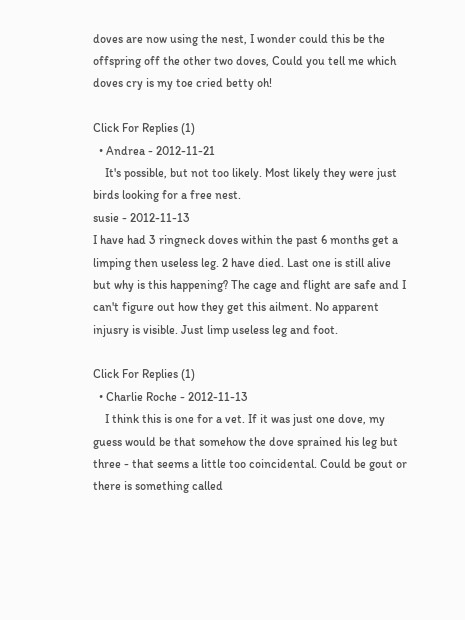doves are now using the nest, I wonder could this be the offspring off the other two doves, Could you tell me which doves cry is my toe cried betty oh!

Click For Replies (1)
  • Andrea - 2012-11-21
    It's possible, but not too likely. Most likely they were just birds looking for a free nest.
susie - 2012-11-13
I have had 3 ringneck doves within the past 6 months get a limping then useless leg. 2 have died. Last one is still alive but why is this happening? The cage and flight are safe and I can't figure out how they get this ailment. No apparent injusry is visible. Just limp useless leg and foot.

Click For Replies (1)
  • Charlie Roche - 2012-11-13
    I think this is one for a vet. If it was just one dove, my guess would be that somehow the dove sprained his leg but three - that seems a little too coincidental. Could be gout or there is something called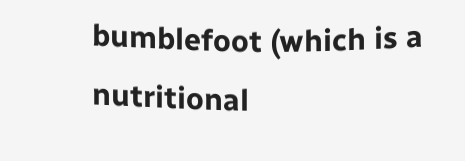bumblefoot (which is a nutritional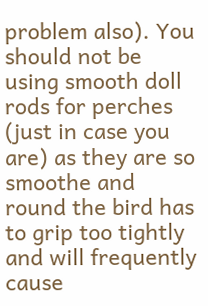problem also). You should not be using smooth doll rods for perches (just in case you are) as they are so smoothe and round the bird has to grip too tightly and will frequently cause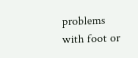problems with foot or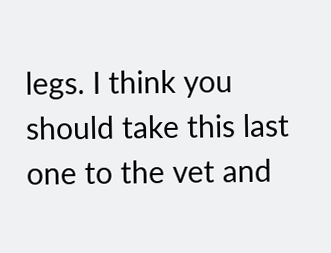legs. I think you should take this last one to the vet and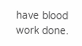have blood work done.